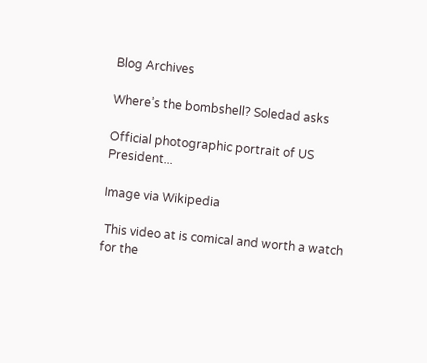Blog Archives

Where’s the bombshell? Soledad asks

Official photographic portrait of US President...

Image via Wikipedia

 This video at is comical and worth a watch for the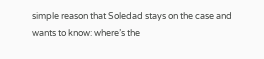simple reason that Soledad stays on the case and wants to know: where’s the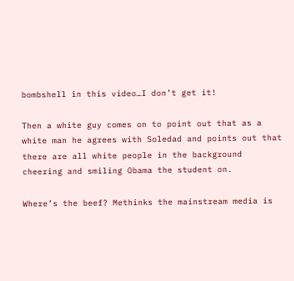bombshell in this video…I don’t get it!

Then a white guy comes on to point out that as a white man he agrees with Soledad and points out that there are all white people in the background cheering and smiling Obama the student on.

Where’s the beef? Methinks the mainstream media is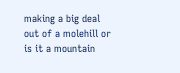making a big deal out of a molehill or is it a mountain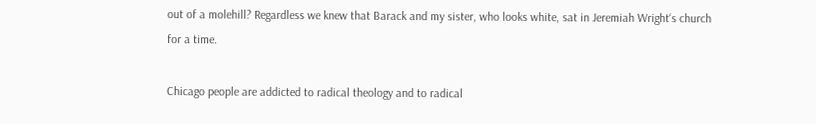out of a molehill? Regardless we knew that Barack and my sister, who looks white, sat in Jeremiah Wright‘s church for a time.

Chicago people are addicted to radical theology and to radical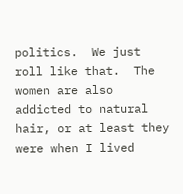politics.  We just roll like that.  The women are also addicted to natural hair, or at least they were when I lived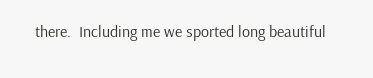there.  Including me we sported long beautiful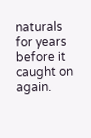naturals for years before it caught on again.